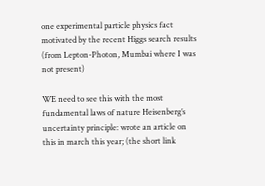one experimental particle physics fact motivated by the recent Higgs search results (from Lepton-Photon, Mumbai where I was not present)

WE need to see this with the most fundamental laws of nature Heisenberg’s uncertainty principle: wrote an article on this in march this year; (the short link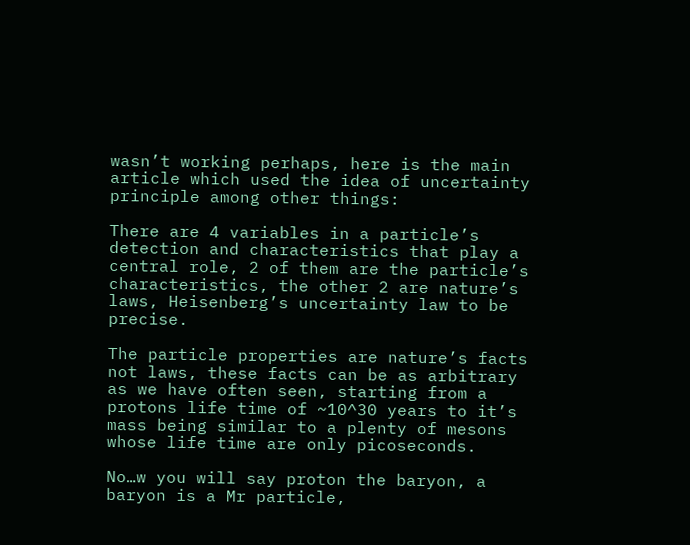wasn’t working perhaps, here is the main article which used the idea of uncertainty principle among other things:

There are 4 variables in a particle’s detection and characteristics that play a central role, 2 of them are the particle’s characteristics, the other 2 are nature’s laws, Heisenberg’s uncertainty law to be precise.

The particle properties are nature’s facts not laws, these facts can be as arbitrary as we have often seen, starting from a protons life time of ~10^30 years to it’s mass being similar to a plenty of mesons whose life time are only picoseconds.

No…w you will say proton the baryon, a baryon is a Mr particle,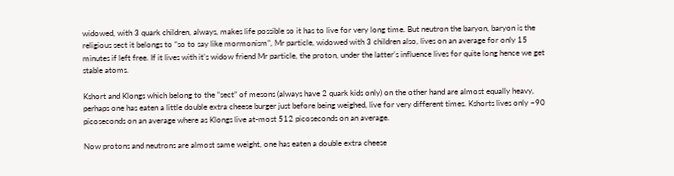widowed, with 3 quark children, always, makes life possible so it has to live for very long time. But neutron the baryon, baryon is the religious sect it belongs to “so to say like mormonism”, Mr particle, widowed with 3 children also, lives on an average for only 15 minutes if left free. If it lives with it’s widow friend Mr particle, the proton, under the latter’s influence lives for quite long hence we get stable atoms.

Kshort and Klongs which belong to the “sect” of mesons (always have 2 quark kids only) on the other hand are almost equally heavy, perhaps one has eaten a little double extra cheese burger just before being weighed, live for very different times. Kshorts lives only ~90 picoseconds on an average where as Klongs live at-most 512 picoseconds on an average.

Now protons and neutrons are almost same weight, one has eaten a double extra cheese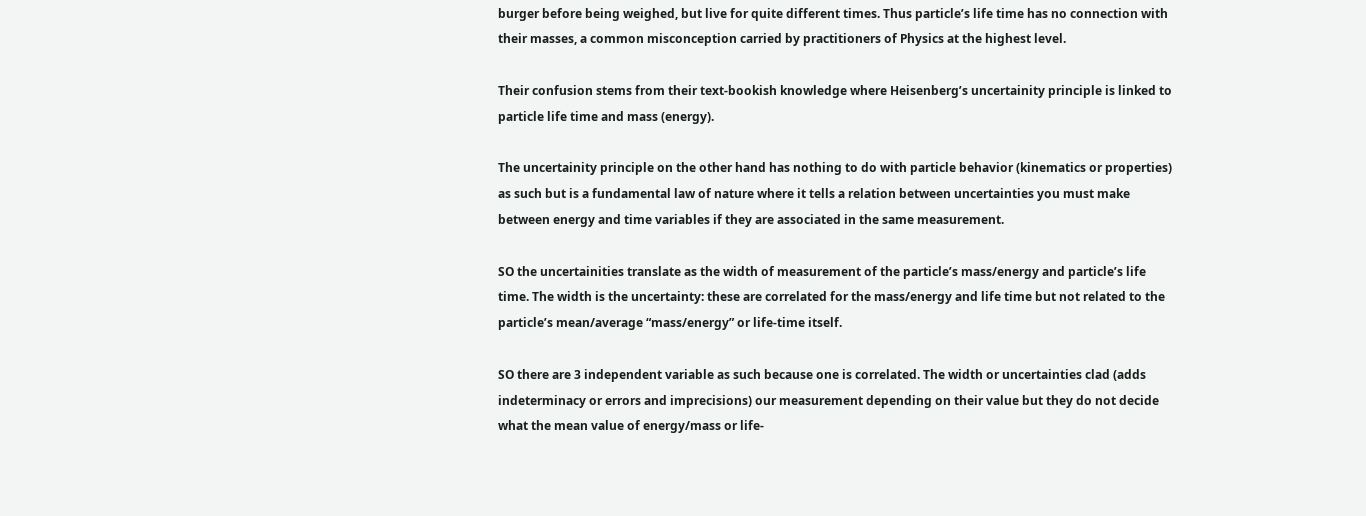burger before being weighed, but live for quite different times. Thus particle’s life time has no connection with their masses, a common misconception carried by practitioners of Physics at the highest level.

Their confusion stems from their text-bookish knowledge where Heisenberg’s uncertainity principle is linked to particle life time and mass (energy).

The uncertainity principle on the other hand has nothing to do with particle behavior (kinematics or properties) as such but is a fundamental law of nature where it tells a relation between uncertainties you must make between energy and time variables if they are associated in the same measurement.

SO the uncertainities translate as the width of measurement of the particle’s mass/energy and particle’s life time. The width is the uncertainty: these are correlated for the mass/energy and life time but not related to the particle’s mean/average “mass/energy” or life-time itself.

SO there are 3 independent variable as such because one is correlated. The width or uncertainties clad (adds indeterminacy or errors and imprecisions) our measurement depending on their value but they do not decide what the mean value of energy/mass or life-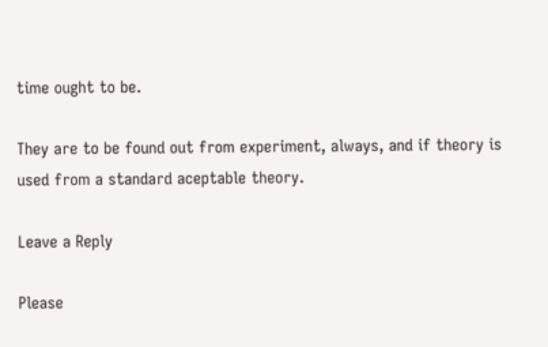time ought to be.

They are to be found out from experiment, always, and if theory is used from a standard aceptable theory.

Leave a Reply

Please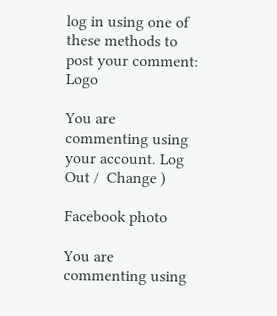log in using one of these methods to post your comment: Logo

You are commenting using your account. Log Out /  Change )

Facebook photo

You are commenting using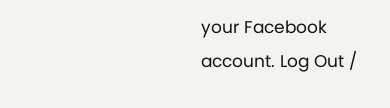your Facebook account. Log Out /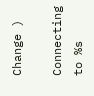Change )

Connecting to %s